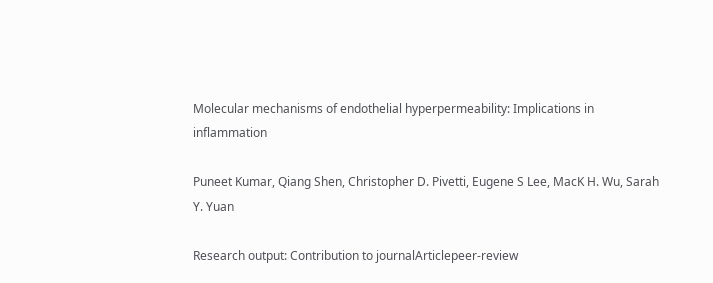Molecular mechanisms of endothelial hyperpermeability: Implications in inflammation

Puneet Kumar, Qiang Shen, Christopher D. Pivetti, Eugene S Lee, MacK H. Wu, Sarah Y. Yuan

Research output: Contribution to journalArticlepeer-review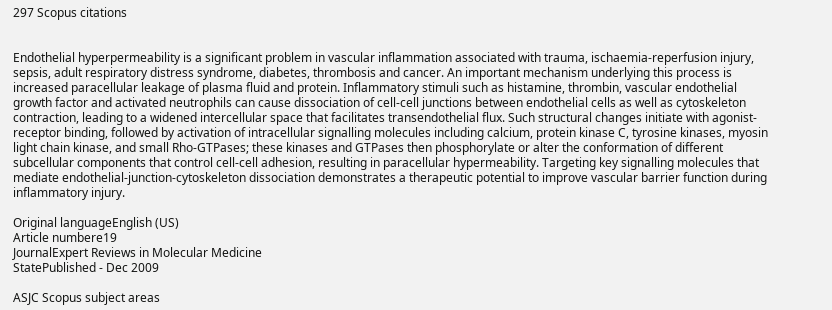297 Scopus citations


Endothelial hyperpermeability is a significant problem in vascular inflammation associated with trauma, ischaemia-reperfusion injury, sepsis, adult respiratory distress syndrome, diabetes, thrombosis and cancer. An important mechanism underlying this process is increased paracellular leakage of plasma fluid and protein. Inflammatory stimuli such as histamine, thrombin, vascular endothelial growth factor and activated neutrophils can cause dissociation of cell-cell junctions between endothelial cells as well as cytoskeleton contraction, leading to a widened intercellular space that facilitates transendothelial flux. Such structural changes initiate with agonist-receptor binding, followed by activation of intracellular signalling molecules including calcium, protein kinase C, tyrosine kinases, myosin light chain kinase, and small Rho-GTPases; these kinases and GTPases then phosphorylate or alter the conformation of different subcellular components that control cell-cell adhesion, resulting in paracellular hypermeability. Targeting key signalling molecules that mediate endothelial-junction-cytoskeleton dissociation demonstrates a therapeutic potential to improve vascular barrier function during inflammatory injury.

Original languageEnglish (US)
Article numbere19
JournalExpert Reviews in Molecular Medicine
StatePublished - Dec 2009

ASJC Scopus subject areas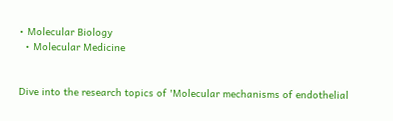• Molecular Biology
  • Molecular Medicine


Dive into the research topics of 'Molecular mechanisms of endothelial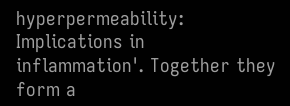hyperpermeability: Implications in inflammation'. Together they form a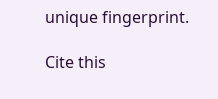unique fingerprint.

Cite this